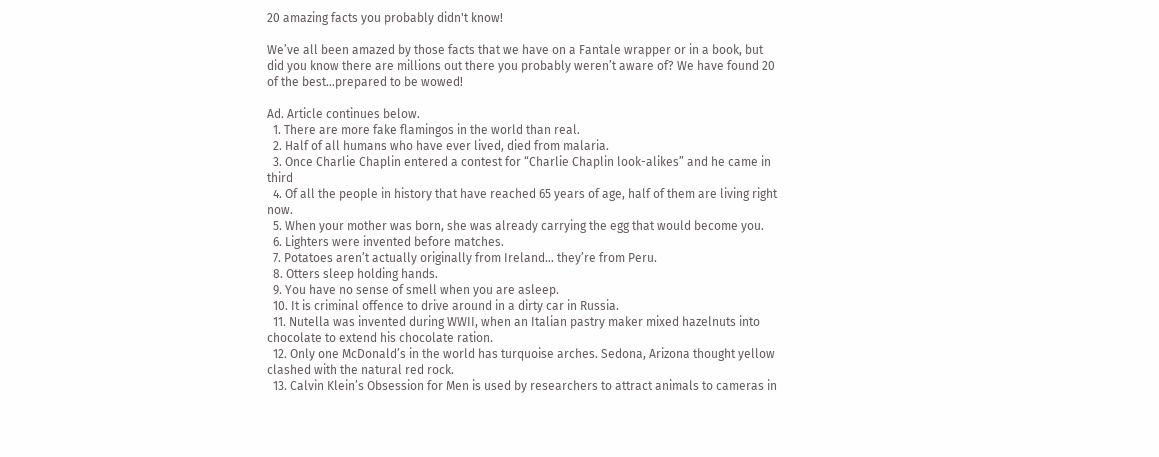20 amazing facts you probably didn't know!

We’ve all been amazed by those facts that we have on a Fantale wrapper or in a book, but did you know there are millions out there you probably weren’t aware of? We have found 20 of the best…prepared to be wowed!

Ad. Article continues below.
  1. There are more fake flamingos in the world than real.
  2. Half of all humans who have ever lived, died from malaria.
  3. Once Charlie Chaplin entered a contest for “Charlie Chaplin look-alikes” and he came in third
  4. Of all the people in history that have reached 65 years of age, half of them are living right now.
  5. When your mother was born, she was already carrying the egg that would become you.
  6. Lighters were invented before matches.
  7. Potatoes aren’t actually originally from Ireland… they’re from Peru.
  8. Otters sleep holding hands.
  9. You have no sense of smell when you are asleep.
  10. It is criminal offence to drive around in a dirty car in Russia.
  11. Nutella was invented during WWII, when an Italian pastry maker mixed hazelnuts into chocolate to extend his chocolate ration.
  12. Only one McDonald’s in the world has turquoise arches. Sedona, Arizona thought yellow clashed with the natural red rock.
  13. Calvin Klein’s Obsession for Men is used by researchers to attract animals to cameras in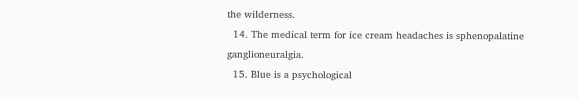the wilderness.
  14. The medical term for ice cream headaches is sphenopalatine ganglioneuralgia.
  15. Blue is a psychological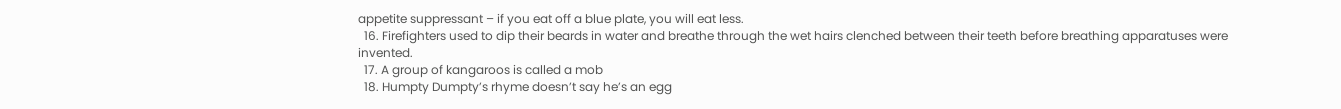appetite suppressant – if you eat off a blue plate, you will eat less.
  16. Firefighters used to dip their beards in water and breathe through the wet hairs clenched between their teeth before breathing apparatuses were invented.
  17. A group of kangaroos is called a mob
  18. Humpty Dumpty’s rhyme doesn’t say he’s an egg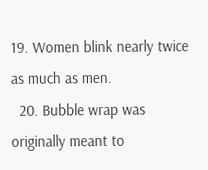19. Women blink nearly twice as much as men.
  20. Bubble wrap was originally meant to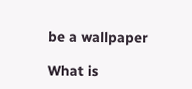be a wallpaper

What is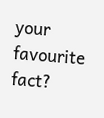your favourite fact?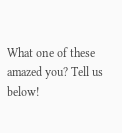What one of these amazed you? Tell us below!